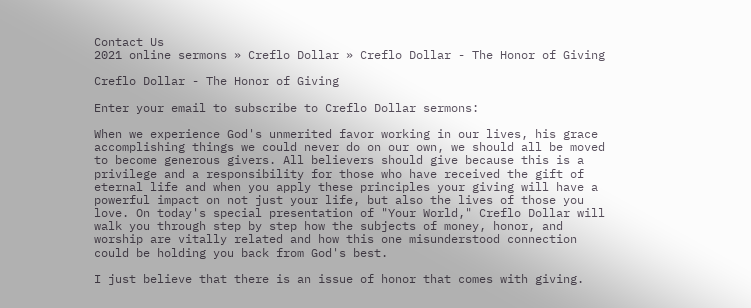Contact Us
2021 online sermons » Creflo Dollar » Creflo Dollar - The Honor of Giving

Creflo Dollar - The Honor of Giving

Enter your email to subscribe to Creflo Dollar sermons:

When we experience God's unmerited favor working in our lives, his grace accomplishing things we could never do on our own, we should all be moved to become generous givers. All believers should give because this is a privilege and a responsibility for those who have received the gift of eternal life and when you apply these principles your giving will have a powerful impact on not just your life, but also the lives of those you love. On today's special presentation of "Your World," Creflo Dollar will walk you through step by step how the subjects of money, honor, and worship are vitally related and how this one misunderstood connection could be holding you back from God's best.

I just believe that there is an issue of honor that comes with giving.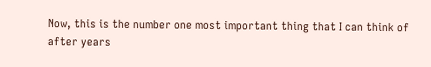Now, this is the number one most important thing that I can think of after years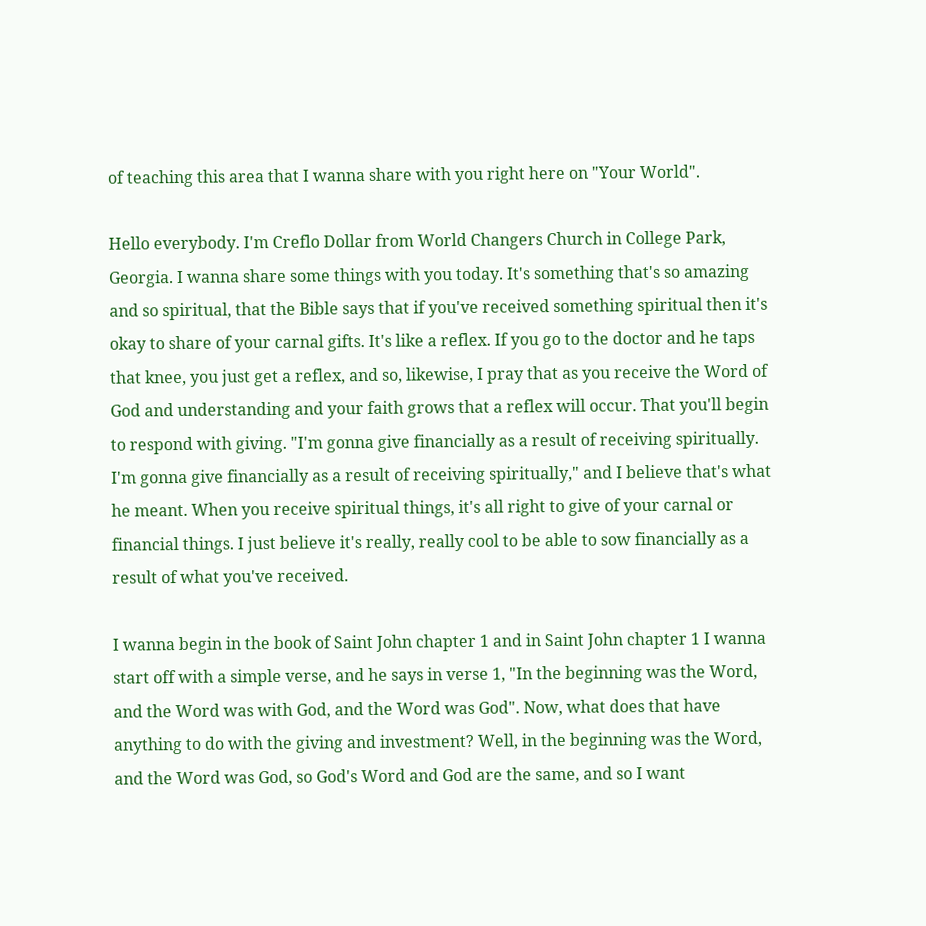of teaching this area that I wanna share with you right here on "Your World".

Hello everybody. I'm Creflo Dollar from World Changers Church in College Park, Georgia. I wanna share some things with you today. It's something that's so amazing and so spiritual, that the Bible says that if you've received something spiritual then it's okay to share of your carnal gifts. It's like a reflex. If you go to the doctor and he taps that knee, you just get a reflex, and so, likewise, I pray that as you receive the Word of God and understanding and your faith grows that a reflex will occur. That you'll begin to respond with giving. "I'm gonna give financially as a result of receiving spiritually. I'm gonna give financially as a result of receiving spiritually," and I believe that's what he meant. When you receive spiritual things, it's all right to give of your carnal or financial things. I just believe it's really, really cool to be able to sow financially as a result of what you've received.

I wanna begin in the book of Saint John chapter 1 and in Saint John chapter 1 I wanna start off with a simple verse, and he says in verse 1, "In the beginning was the Word, and the Word was with God, and the Word was God". Now, what does that have anything to do with the giving and investment? Well, in the beginning was the Word, and the Word was God, so God's Word and God are the same, and so I want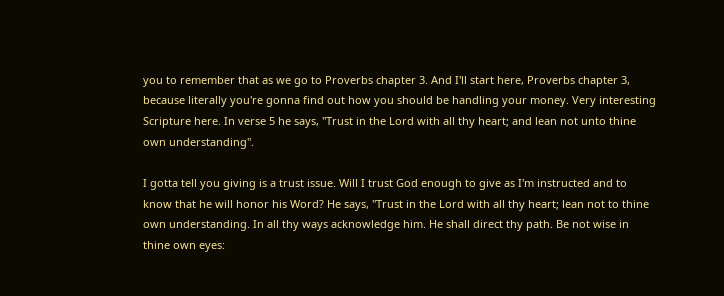you to remember that as we go to Proverbs chapter 3. And I'll start here, Proverbs chapter 3, because literally you're gonna find out how you should be handling your money. Very interesting Scripture here. In verse 5 he says, "Trust in the Lord with all thy heart; and lean not unto thine own understanding".

I gotta tell you giving is a trust issue. Will I trust God enough to give as I'm instructed and to know that he will honor his Word? He says, "Trust in the Lord with all thy heart; lean not to thine own understanding. In all thy ways acknowledge him. He shall direct thy path. Be not wise in thine own eyes: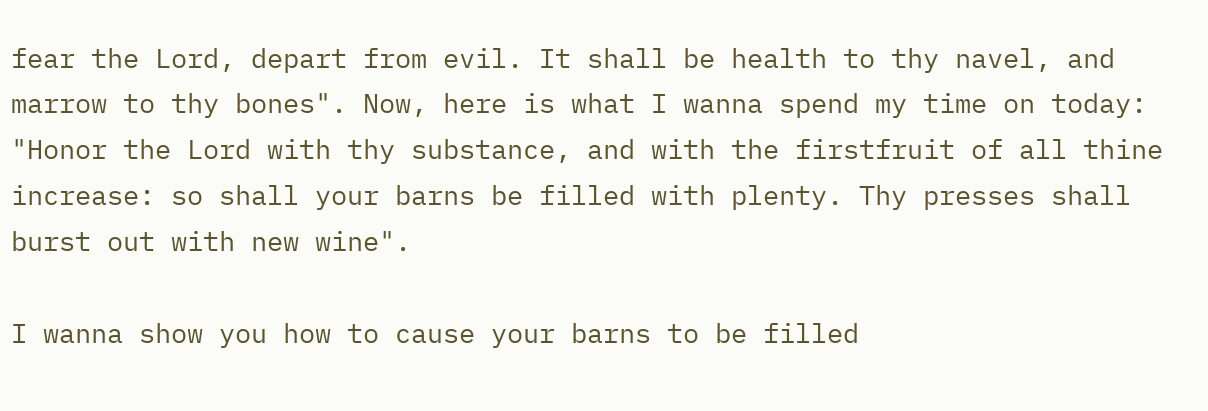fear the Lord, depart from evil. It shall be health to thy navel, and marrow to thy bones". Now, here is what I wanna spend my time on today: "Honor the Lord with thy substance, and with the firstfruit of all thine increase: so shall your barns be filled with plenty. Thy presses shall burst out with new wine".

I wanna show you how to cause your barns to be filled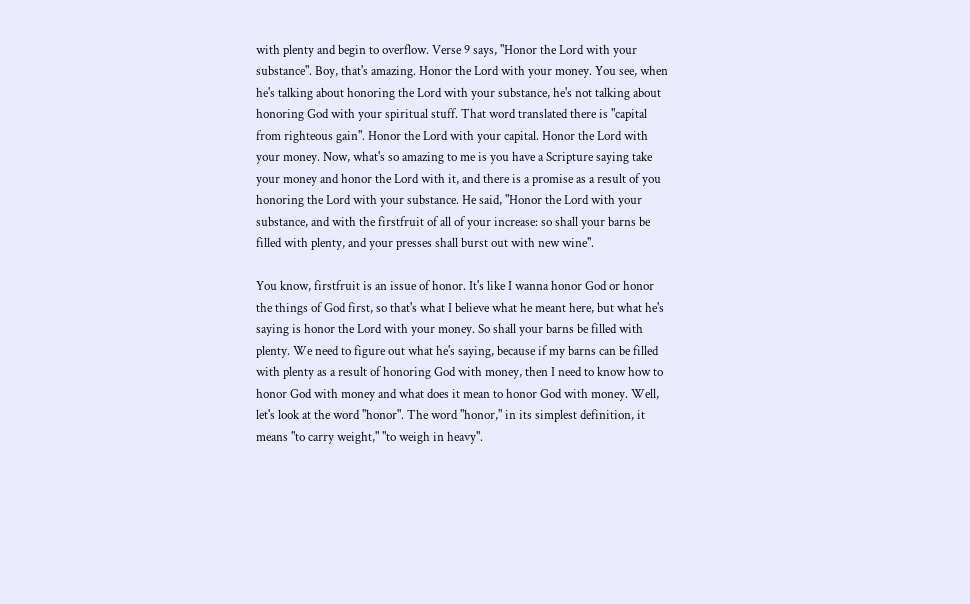with plenty and begin to overflow. Verse 9 says, "Honor the Lord with your substance". Boy, that's amazing. Honor the Lord with your money. You see, when he's talking about honoring the Lord with your substance, he's not talking about honoring God with your spiritual stuff. That word translated there is "capital from righteous gain". Honor the Lord with your capital. Honor the Lord with your money. Now, what's so amazing to me is you have a Scripture saying take your money and honor the Lord with it, and there is a promise as a result of you honoring the Lord with your substance. He said, "Honor the Lord with your substance, and with the firstfruit of all of your increase: so shall your barns be filled with plenty, and your presses shall burst out with new wine".

You know, firstfruit is an issue of honor. It's like I wanna honor God or honor the things of God first, so that's what I believe what he meant here, but what he's saying is honor the Lord with your money. So shall your barns be filled with plenty. We need to figure out what he's saying, because if my barns can be filled with plenty as a result of honoring God with money, then I need to know how to honor God with money and what does it mean to honor God with money. Well, let's look at the word "honor". The word "honor," in its simplest definition, it means "to carry weight," "to weigh in heavy".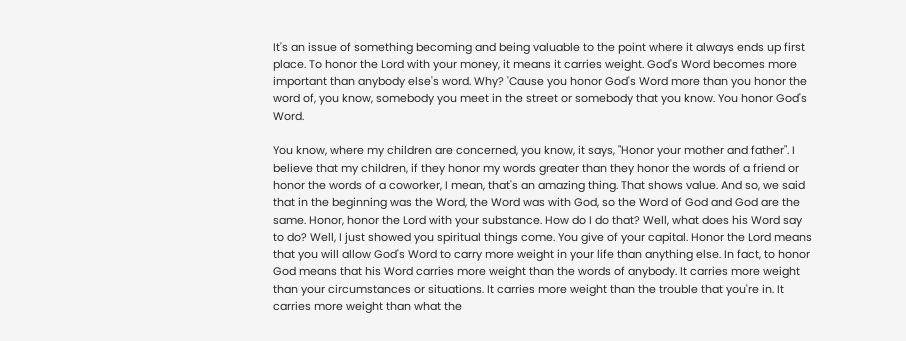It's an issue of something becoming and being valuable to the point where it always ends up first place. To honor the Lord with your money, it means it carries weight. God's Word becomes more important than anybody else's word. Why? 'Cause you honor God's Word more than you honor the word of, you know, somebody you meet in the street or somebody that you know. You honor God's Word.

You know, where my children are concerned, you know, it says, "Honor your mother and father". I believe that my children, if they honor my words greater than they honor the words of a friend or honor the words of a coworker, I mean, that's an amazing thing. That shows value. And so, we said that in the beginning was the Word, the Word was with God, so the Word of God and God are the same. Honor, honor the Lord with your substance. How do I do that? Well, what does his Word say to do? Well, I just showed you spiritual things come. You give of your capital. Honor the Lord means that you will allow God's Word to carry more weight in your life than anything else. In fact, to honor God means that his Word carries more weight than the words of anybody. It carries more weight than your circumstances or situations. It carries more weight than the trouble that you're in. It carries more weight than what the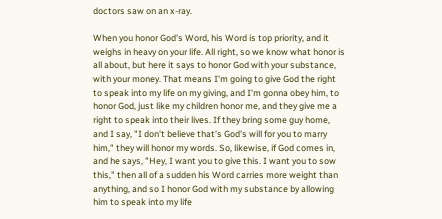doctors saw on an x-ray.

When you honor God's Word, his Word is top priority, and it weighs in heavy on your life. All right, so we know what honor is all about, but here it says to honor God with your substance, with your money. That means I'm going to give God the right to speak into my life on my giving, and I'm gonna obey him, to honor God, just like my children honor me, and they give me a right to speak into their lives. If they bring some guy home, and I say, "I don't believe that's God's will for you to marry him," they will honor my words. So, likewise, if God comes in, and he says, "Hey, I want you to give this. I want you to sow this," then all of a sudden his Word carries more weight than anything, and so I honor God with my substance by allowing him to speak into my life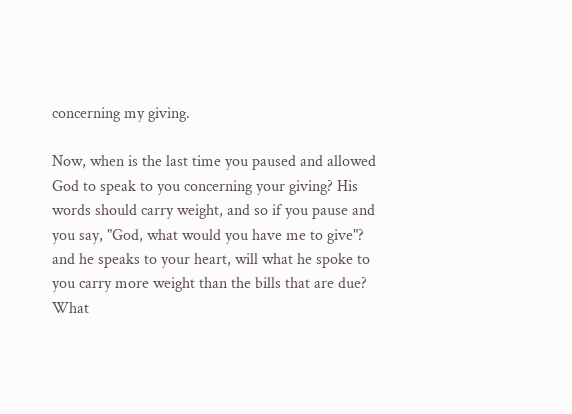concerning my giving.

Now, when is the last time you paused and allowed God to speak to you concerning your giving? His words should carry weight, and so if you pause and you say, "God, what would you have me to give"? and he speaks to your heart, will what he spoke to you carry more weight than the bills that are due? What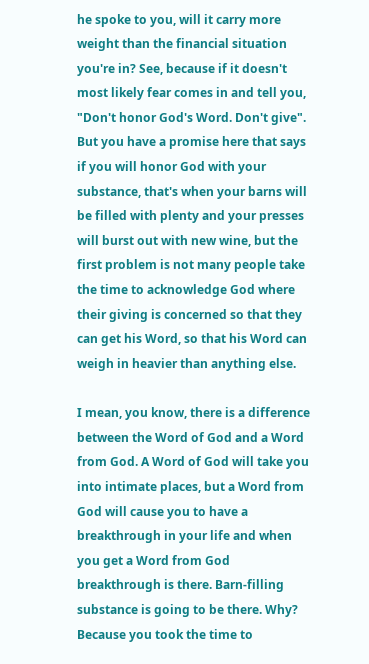he spoke to you, will it carry more weight than the financial situation you're in? See, because if it doesn't most likely fear comes in and tell you, "Don't honor God's Word. Don't give". But you have a promise here that says if you will honor God with your substance, that's when your barns will be filled with plenty and your presses will burst out with new wine, but the first problem is not many people take the time to acknowledge God where their giving is concerned so that they can get his Word, so that his Word can weigh in heavier than anything else.

I mean, you know, there is a difference between the Word of God and a Word from God. A Word of God will take you into intimate places, but a Word from God will cause you to have a breakthrough in your life and when you get a Word from God breakthrough is there. Barn-filling substance is going to be there. Why? Because you took the time to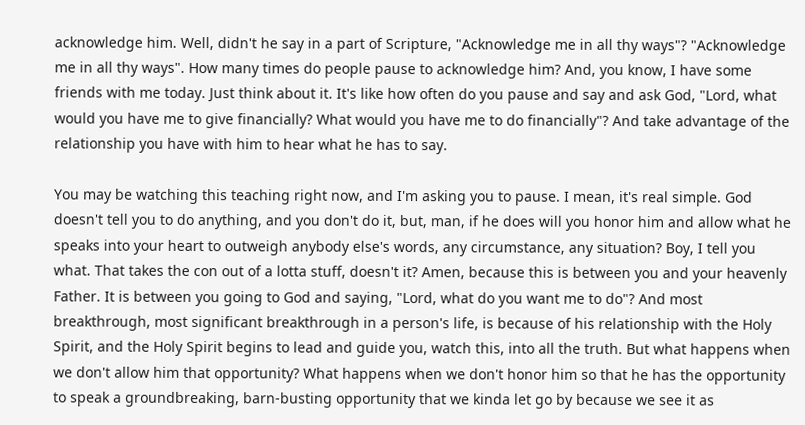acknowledge him. Well, didn't he say in a part of Scripture, "Acknowledge me in all thy ways"? "Acknowledge me in all thy ways". How many times do people pause to acknowledge him? And, you know, I have some friends with me today. Just think about it. It's like how often do you pause and say and ask God, "Lord, what would you have me to give financially? What would you have me to do financially"? And take advantage of the relationship you have with him to hear what he has to say.

You may be watching this teaching right now, and I'm asking you to pause. I mean, it's real simple. God doesn't tell you to do anything, and you don't do it, but, man, if he does will you honor him and allow what he speaks into your heart to outweigh anybody else's words, any circumstance, any situation? Boy, I tell you what. That takes the con out of a lotta stuff, doesn't it? Amen, because this is between you and your heavenly Father. It is between you going to God and saying, "Lord, what do you want me to do"? And most breakthrough, most significant breakthrough in a person's life, is because of his relationship with the Holy Spirit, and the Holy Spirit begins to lead and guide you, watch this, into all the truth. But what happens when we don't allow him that opportunity? What happens when we don't honor him so that he has the opportunity to speak a groundbreaking, barn-busting opportunity that we kinda let go by because we see it as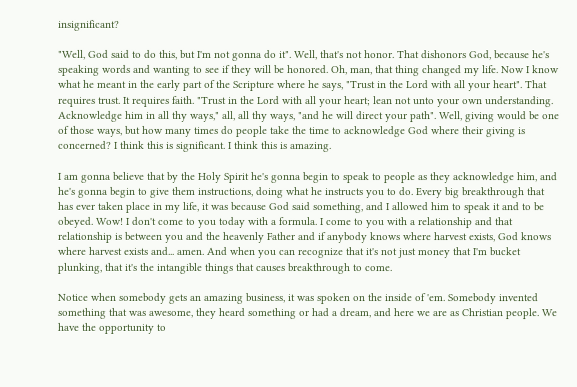insignificant?

"Well, God said to do this, but I'm not gonna do it". Well, that's not honor. That dishonors God, because he's speaking words and wanting to see if they will be honored. Oh, man, that thing changed my life. Now I know what he meant in the early part of the Scripture where he says, "Trust in the Lord with all your heart". That requires trust. It requires faith. "Trust in the Lord with all your heart; lean not unto your own understanding. Acknowledge him in all thy ways," all, all thy ways, "and he will direct your path". Well, giving would be one of those ways, but how many times do people take the time to acknowledge God where their giving is concerned? I think this is significant. I think this is amazing.

I am gonna believe that by the Holy Spirit he's gonna begin to speak to people as they acknowledge him, and he's gonna begin to give them instructions, doing what he instructs you to do. Every big breakthrough that has ever taken place in my life, it was because God said something, and I allowed him to speak it and to be obeyed. Wow! I don't come to you today with a formula. I come to you with a relationship and that relationship is between you and the heavenly Father and if anybody knows where harvest exists, God knows where harvest exists and... amen. And when you can recognize that it's not just money that I'm bucket plunking, that it's the intangible things that causes breakthrough to come.

Notice when somebody gets an amazing business, it was spoken on the inside of 'em. Somebody invented something that was awesome, they heard something or had a dream, and here we are as Christian people. We have the opportunity to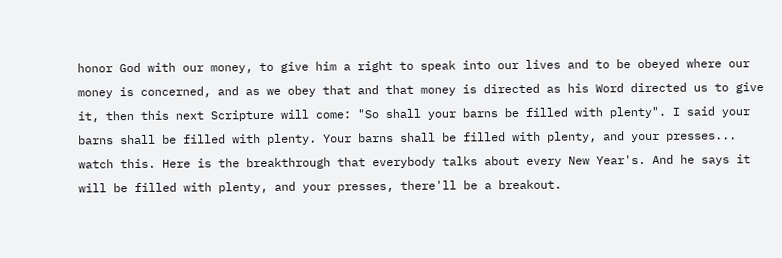honor God with our money, to give him a right to speak into our lives and to be obeyed where our money is concerned, and as we obey that and that money is directed as his Word directed us to give it, then this next Scripture will come: "So shall your barns be filled with plenty". I said your barns shall be filled with plenty. Your barns shall be filled with plenty, and your presses... watch this. Here is the breakthrough that everybody talks about every New Year's. And he says it will be filled with plenty, and your presses, there'll be a breakout.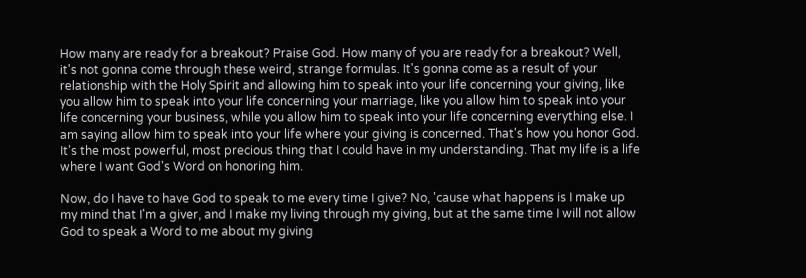How many are ready for a breakout? Praise God. How many of you are ready for a breakout? Well, it's not gonna come through these weird, strange formulas. It's gonna come as a result of your relationship with the Holy Spirit and allowing him to speak into your life concerning your giving, like you allow him to speak into your life concerning your marriage, like you allow him to speak into your life concerning your business, while you allow him to speak into your life concerning everything else. I am saying allow him to speak into your life where your giving is concerned. That's how you honor God. It's the most powerful, most precious thing that I could have in my understanding. That my life is a life where I want God's Word on honoring him.

Now, do I have to have God to speak to me every time I give? No, 'cause what happens is I make up my mind that I'm a giver, and I make my living through my giving, but at the same time I will not allow God to speak a Word to me about my giving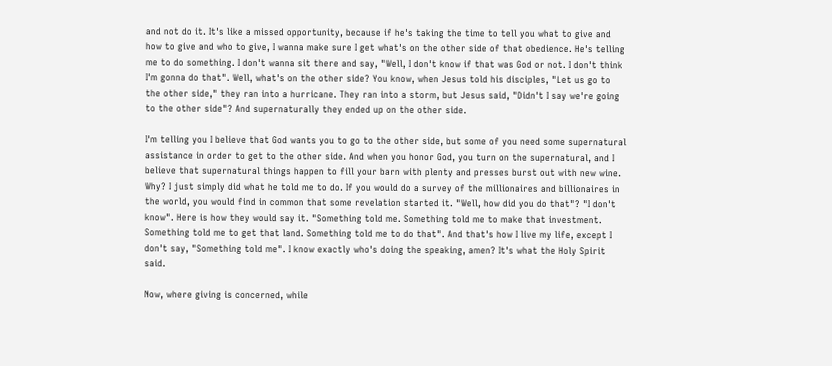and not do it. It's like a missed opportunity, because if he's taking the time to tell you what to give and how to give and who to give, I wanna make sure I get what's on the other side of that obedience. He's telling me to do something. I don't wanna sit there and say, "Well, I don't know if that was God or not. I don't think I'm gonna do that". Well, what's on the other side? You know, when Jesus told his disciples, "Let us go to the other side," they ran into a hurricane. They ran into a storm, but Jesus said, "Didn't I say we're going to the other side"? And supernaturally they ended up on the other side.

I'm telling you I believe that God wants you to go to the other side, but some of you need some supernatural assistance in order to get to the other side. And when you honor God, you turn on the supernatural, and I believe that supernatural things happen to fill your barn with plenty and presses burst out with new wine. Why? I just simply did what he told me to do. If you would do a survey of the millionaires and billionaires in the world, you would find in common that some revelation started it. "Well, how did you do that"? "I don't know". Here is how they would say it. "Something told me. Something told me to make that investment. Something told me to get that land. Something told me to do that". And that's how I live my life, except I don't say, "Something told me". I know exactly who's doing the speaking, amen? It's what the Holy Spirit said.

Now, where giving is concerned, while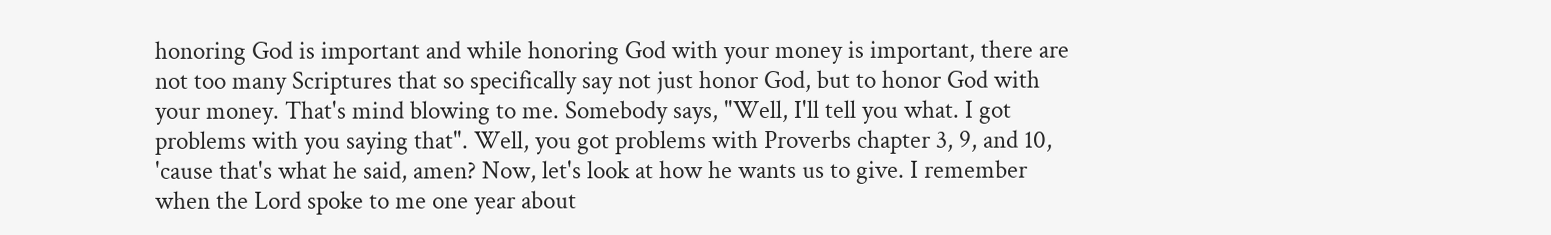honoring God is important and while honoring God with your money is important, there are not too many Scriptures that so specifically say not just honor God, but to honor God with your money. That's mind blowing to me. Somebody says, "Well, I'll tell you what. I got problems with you saying that". Well, you got problems with Proverbs chapter 3, 9, and 10, 'cause that's what he said, amen? Now, let's look at how he wants us to give. I remember when the Lord spoke to me one year about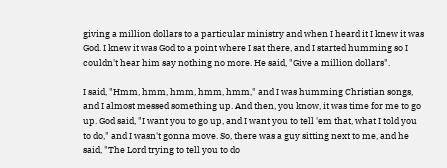giving a million dollars to a particular ministry and when I heard it I knew it was God. I knew it was God to a point where I sat there, and I started humming so I couldn't hear him say nothing no more. He said, "Give a million dollars".

I said, "Hmm, hmm, hmm, hmm, hmm," and I was humming Christian songs, and I almost messed something up. And then, you know, it was time for me to go up. God said, "I want you to go up, and I want you to tell 'em that, what I told you to do," and I wasn't gonna move. So, there was a guy sitting next to me, and he said, "The Lord trying to tell you to do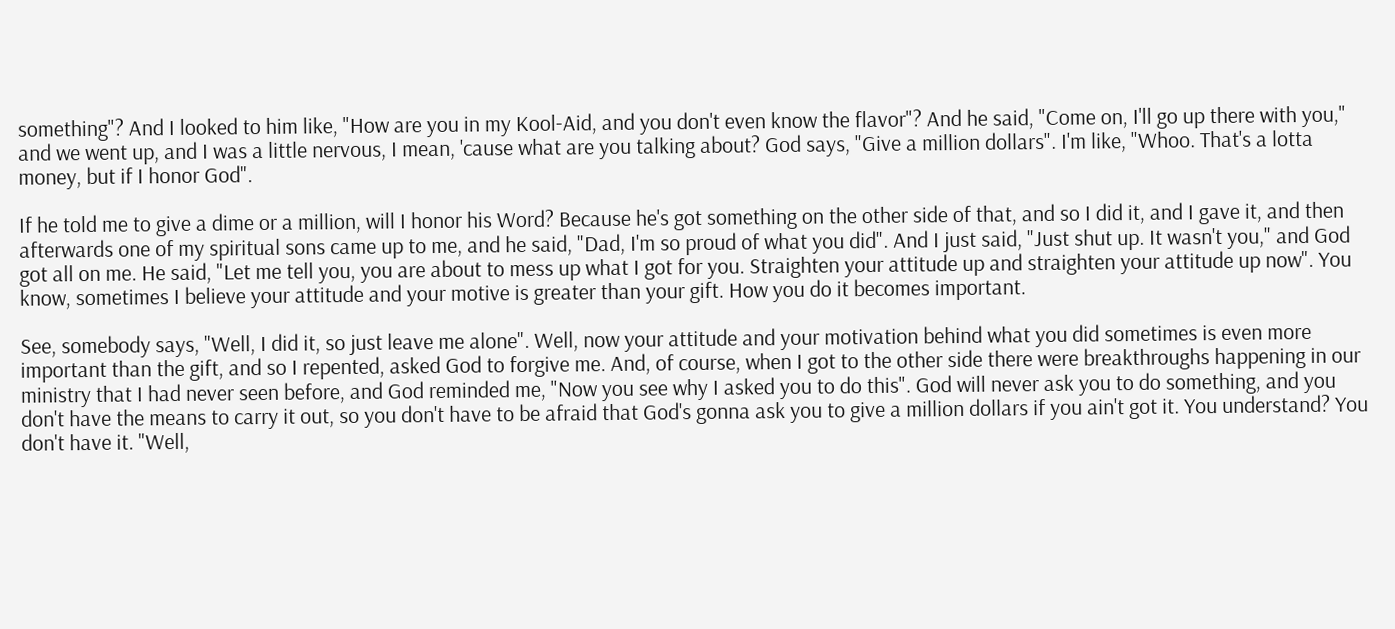something"? And I looked to him like, "How are you in my Kool-Aid, and you don't even know the flavor"? And he said, "Come on, I'll go up there with you," and we went up, and I was a little nervous, I mean, 'cause what are you talking about? God says, "Give a million dollars". I'm like, "Whoo. That's a lotta money, but if I honor God".

If he told me to give a dime or a million, will I honor his Word? Because he's got something on the other side of that, and so I did it, and I gave it, and then afterwards one of my spiritual sons came up to me, and he said, "Dad, I'm so proud of what you did". And I just said, "Just shut up. It wasn't you," and God got all on me. He said, "Let me tell you, you are about to mess up what I got for you. Straighten your attitude up and straighten your attitude up now". You know, sometimes I believe your attitude and your motive is greater than your gift. How you do it becomes important.

See, somebody says, "Well, I did it, so just leave me alone". Well, now your attitude and your motivation behind what you did sometimes is even more important than the gift, and so I repented, asked God to forgive me. And, of course, when I got to the other side there were breakthroughs happening in our ministry that I had never seen before, and God reminded me, "Now you see why I asked you to do this". God will never ask you to do something, and you don't have the means to carry it out, so you don't have to be afraid that God's gonna ask you to give a million dollars if you ain't got it. You understand? You don't have it. "Well,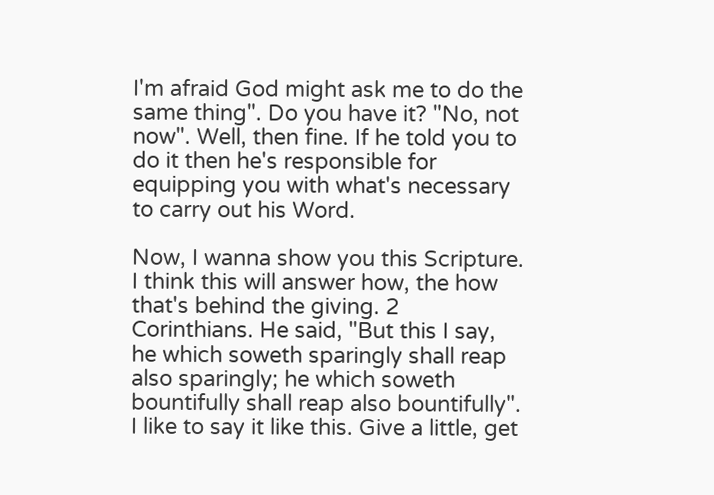I'm afraid God might ask me to do the same thing". Do you have it? "No, not now". Well, then fine. If he told you to do it then he's responsible for equipping you with what's necessary to carry out his Word.

Now, I wanna show you this Scripture. I think this will answer how, the how that's behind the giving. 2 Corinthians. He said, "But this I say, he which soweth sparingly shall reap also sparingly; he which soweth bountifully shall reap also bountifully". I like to say it like this. Give a little, get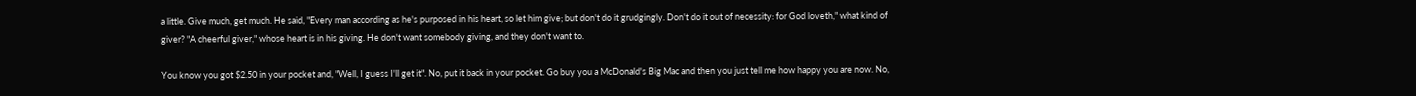a little. Give much, get much. He said, "Every man according as he's purposed in his heart, so let him give; but don't do it grudgingly. Don't do it out of necessity: for God loveth," what kind of giver? "A cheerful giver," whose heart is in his giving. He don't want somebody giving, and they don't want to.

You know you got $2.50 in your pocket and, "Well, I guess I'll get it". No, put it back in your pocket. Go buy you a McDonald's Big Mac and then you just tell me how happy you are now. No,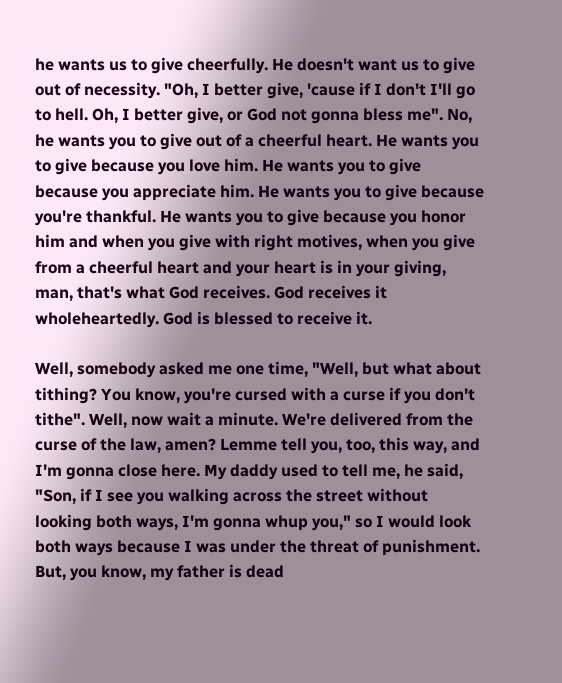he wants us to give cheerfully. He doesn't want us to give out of necessity. "Oh, I better give, 'cause if I don't I'll go to hell. Oh, I better give, or God not gonna bless me". No, he wants you to give out of a cheerful heart. He wants you to give because you love him. He wants you to give because you appreciate him. He wants you to give because you're thankful. He wants you to give because you honor him and when you give with right motives, when you give from a cheerful heart and your heart is in your giving, man, that's what God receives. God receives it wholeheartedly. God is blessed to receive it.

Well, somebody asked me one time, "Well, but what about tithing? You know, you're cursed with a curse if you don't tithe". Well, now wait a minute. We're delivered from the curse of the law, amen? Lemme tell you, too, this way, and I'm gonna close here. My daddy used to tell me, he said, "Son, if I see you walking across the street without looking both ways, I'm gonna whup you," so I would look both ways because I was under the threat of punishment. But, you know, my father is dead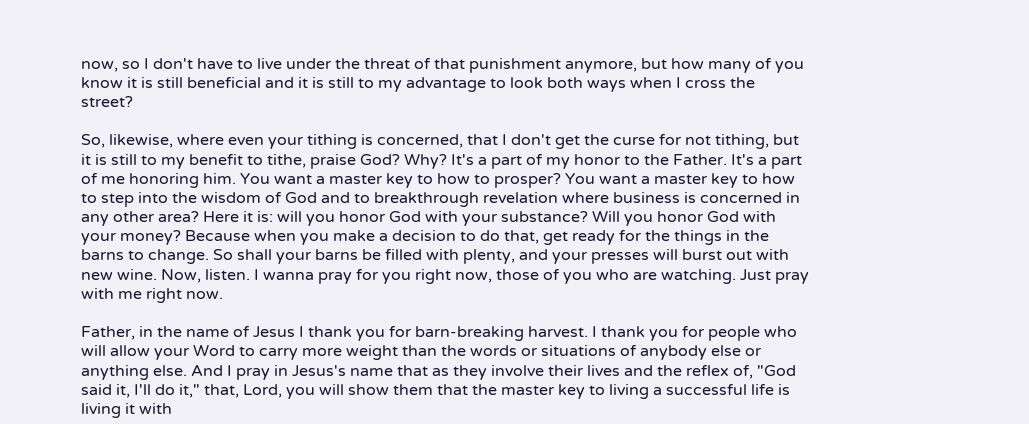now, so I don't have to live under the threat of that punishment anymore, but how many of you know it is still beneficial and it is still to my advantage to look both ways when I cross the street?

So, likewise, where even your tithing is concerned, that I don't get the curse for not tithing, but it is still to my benefit to tithe, praise God? Why? It's a part of my honor to the Father. It's a part of me honoring him. You want a master key to how to prosper? You want a master key to how to step into the wisdom of God and to breakthrough revelation where business is concerned in any other area? Here it is: will you honor God with your substance? Will you honor God with your money? Because when you make a decision to do that, get ready for the things in the barns to change. So shall your barns be filled with plenty, and your presses will burst out with new wine. Now, listen. I wanna pray for you right now, those of you who are watching. Just pray with me right now.

Father, in the name of Jesus I thank you for barn-breaking harvest. I thank you for people who will allow your Word to carry more weight than the words or situations of anybody else or anything else. And I pray in Jesus's name that as they involve their lives and the reflex of, "God said it, I'll do it," that, Lord, you will show them that the master key to living a successful life is living it with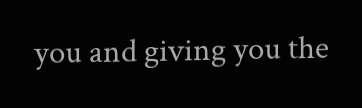you and giving you the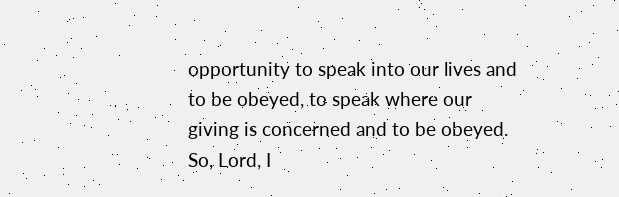opportunity to speak into our lives and to be obeyed, to speak where our giving is concerned and to be obeyed. So, Lord, I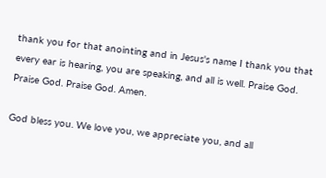thank you for that anointing and in Jesus's name I thank you that every ear is hearing, you are speaking, and all is well. Praise God. Praise God. Praise God. Amen.

God bless you. We love you, we appreciate you, and all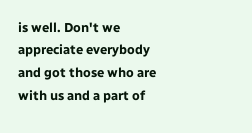is well. Don't we appreciate everybody and got those who are with us and a part of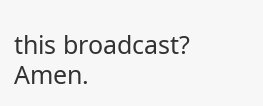this broadcast? Amen.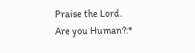Praise the Lord.
Are you Human?:*